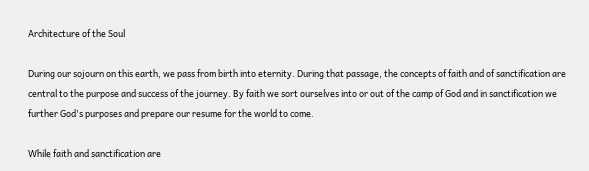Architecture of the Soul

During our sojourn on this earth, we pass from birth into eternity. During that passage, the concepts of faith and of sanctification are central to the purpose and success of the journey. By faith we sort ourselves into or out of the camp of God and in sanctification we further God's purposes and prepare our resume for the world to come.

While faith and sanctification are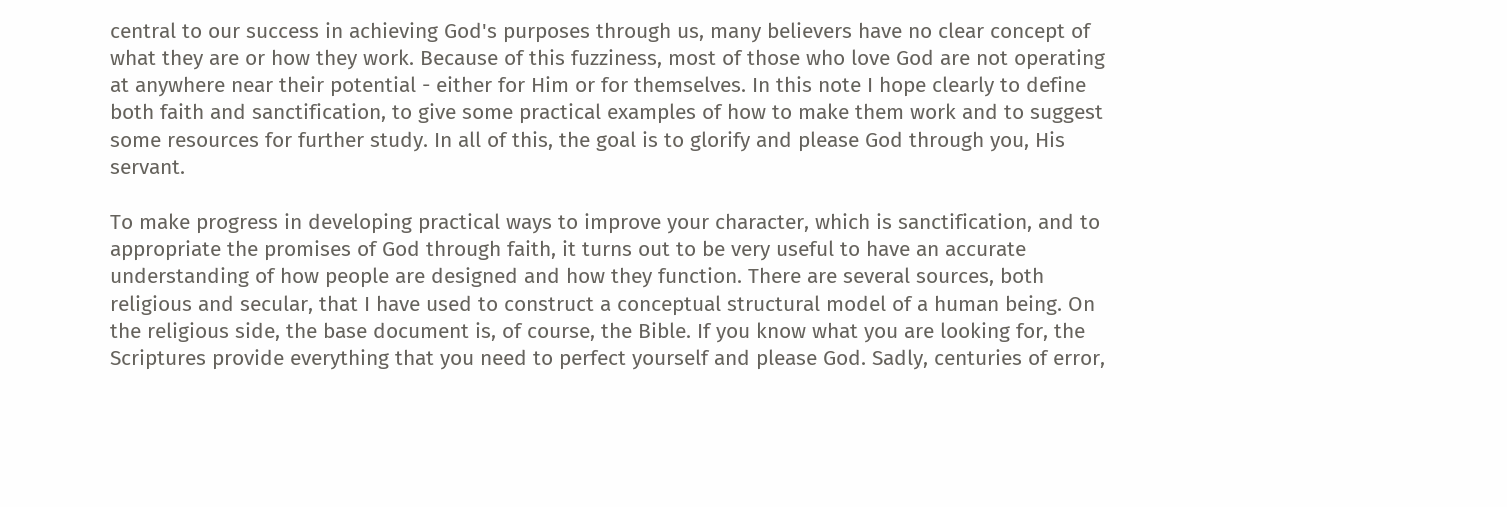central to our success in achieving God's purposes through us, many believers have no clear concept of what they are or how they work. Because of this fuzziness, most of those who love God are not operating at anywhere near their potential - either for Him or for themselves. In this note I hope clearly to define both faith and sanctification, to give some practical examples of how to make them work and to suggest some resources for further study. In all of this, the goal is to glorify and please God through you, His servant.

To make progress in developing practical ways to improve your character, which is sanctification, and to appropriate the promises of God through faith, it turns out to be very useful to have an accurate understanding of how people are designed and how they function. There are several sources, both religious and secular, that I have used to construct a conceptual structural model of a human being. On the religious side, the base document is, of course, the Bible. If you know what you are looking for, the Scriptures provide everything that you need to perfect yourself and please God. Sadly, centuries of error,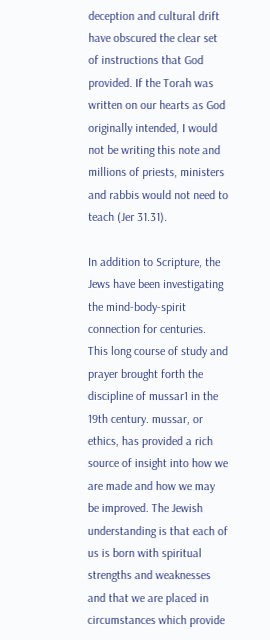deception and cultural drift have obscured the clear set of instructions that God provided. If the Torah was written on our hearts as God originally intended, I would not be writing this note and millions of priests, ministers and rabbis would not need to teach (Jer 31.31).

In addition to Scripture, the Jews have been investigating the mind-body-spirit connection for centuries. This long course of study and prayer brought forth the discipline of mussar1 in the 19th century. mussar, or ethics, has provided a rich source of insight into how we are made and how we may be improved. The Jewish understanding is that each of us is born with spiritual strengths and weaknesses and that we are placed in circumstances which provide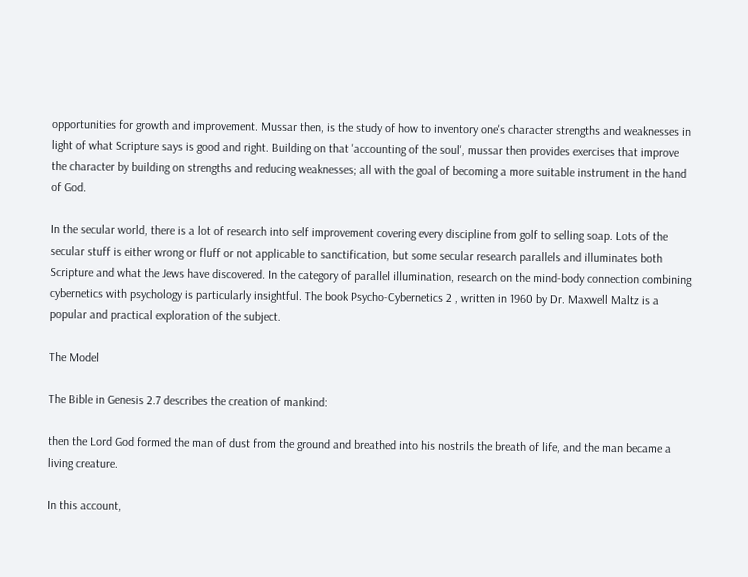opportunities for growth and improvement. Mussar then, is the study of how to inventory one's character strengths and weaknesses in light of what Scripture says is good and right. Building on that 'accounting of the soul', mussar then provides exercises that improve the character by building on strengths and reducing weaknesses; all with the goal of becoming a more suitable instrument in the hand of God.

In the secular world, there is a lot of research into self improvement covering every discipline from golf to selling soap. Lots of the secular stuff is either wrong or fluff or not applicable to sanctification, but some secular research parallels and illuminates both Scripture and what the Jews have discovered. In the category of parallel illumination, research on the mind-body connection combining cybernetics with psychology is particularly insightful. The book Psycho-Cybernetics 2 , written in 1960 by Dr. Maxwell Maltz is a popular and practical exploration of the subject.

The Model

The Bible in Genesis 2.7 describes the creation of mankind:

then the Lord God formed the man of dust from the ground and breathed into his nostrils the breath of life, and the man became a living creature.

In this account,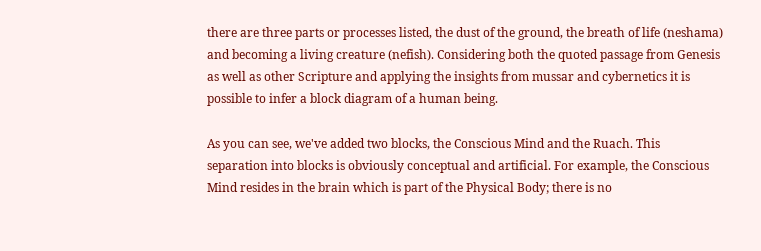there are three parts or processes listed, the dust of the ground, the breath of life (neshama) and becoming a living creature (nefish). Considering both the quoted passage from Genesis as well as other Scripture and applying the insights from mussar and cybernetics it is possible to infer a block diagram of a human being.

As you can see, we've added two blocks, the Conscious Mind and the Ruach. This separation into blocks is obviously conceptual and artificial. For example, the Conscious Mind resides in the brain which is part of the Physical Body; there is no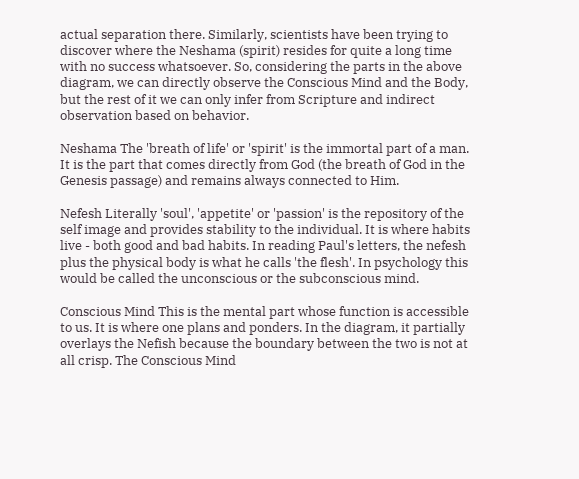actual separation there. Similarly, scientists have been trying to discover where the Neshama (spirit) resides for quite a long time with no success whatsoever. So, considering the parts in the above diagram, we can directly observe the Conscious Mind and the Body, but the rest of it we can only infer from Scripture and indirect observation based on behavior.

Neshama The 'breath of life' or 'spirit' is the immortal part of a man. It is the part that comes directly from God (the breath of God in the Genesis passage) and remains always connected to Him.

Nefesh Literally 'soul', 'appetite' or 'passion' is the repository of the self image and provides stability to the individual. It is where habits live - both good and bad habits. In reading Paul's letters, the nefesh plus the physical body is what he calls 'the flesh'. In psychology this would be called the unconscious or the subconscious mind.

Conscious Mind This is the mental part whose function is accessible to us. It is where one plans and ponders. In the diagram, it partially overlays the Nefish because the boundary between the two is not at all crisp. The Conscious Mind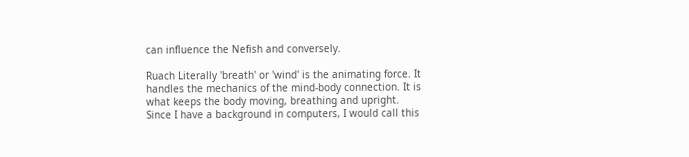can influence the Nefish and conversely.

Ruach Literally 'breath' or 'wind' is the animating force. It handles the mechanics of the mind-body connection. It is what keeps the body moving, breathing and upright. Since I have a background in computers, I would call this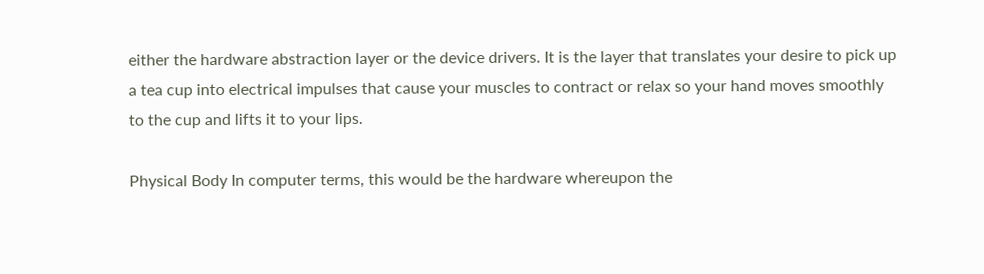either the hardware abstraction layer or the device drivers. It is the layer that translates your desire to pick up a tea cup into electrical impulses that cause your muscles to contract or relax so your hand moves smoothly to the cup and lifts it to your lips.

Physical Body In computer terms, this would be the hardware whereupon the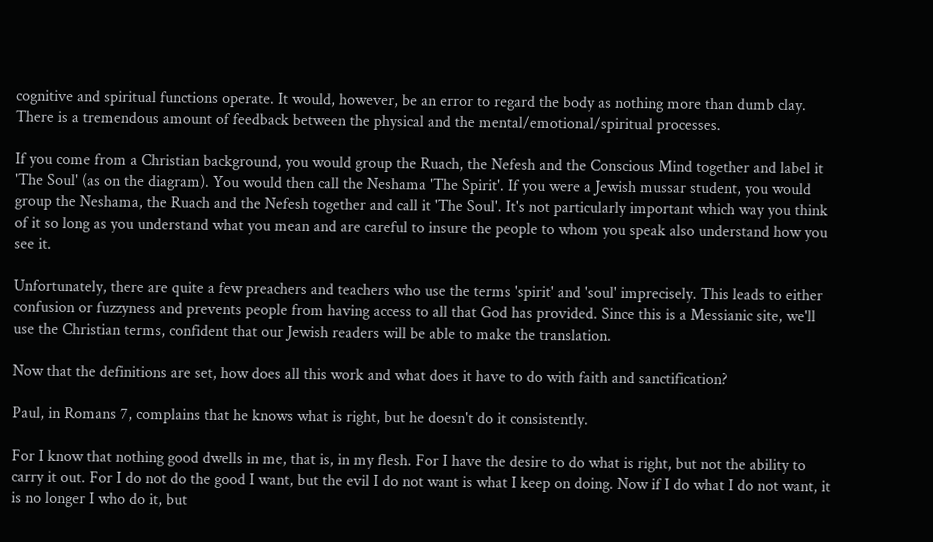cognitive and spiritual functions operate. It would, however, be an error to regard the body as nothing more than dumb clay. There is a tremendous amount of feedback between the physical and the mental/emotional/spiritual processes.

If you come from a Christian background, you would group the Ruach, the Nefesh and the Conscious Mind together and label it 'The Soul' (as on the diagram). You would then call the Neshama 'The Spirit'. If you were a Jewish mussar student, you would group the Neshama, the Ruach and the Nefesh together and call it 'The Soul'. It's not particularly important which way you think of it so long as you understand what you mean and are careful to insure the people to whom you speak also understand how you see it.

Unfortunately, there are quite a few preachers and teachers who use the terms 'spirit' and 'soul' imprecisely. This leads to either confusion or fuzzyness and prevents people from having access to all that God has provided. Since this is a Messianic site, we'll use the Christian terms, confident that our Jewish readers will be able to make the translation.

Now that the definitions are set, how does all this work and what does it have to do with faith and sanctification?

Paul, in Romans 7, complains that he knows what is right, but he doesn't do it consistently.

For I know that nothing good dwells in me, that is, in my flesh. For I have the desire to do what is right, but not the ability to carry it out. For I do not do the good I want, but the evil I do not want is what I keep on doing. Now if I do what I do not want, it is no longer I who do it, but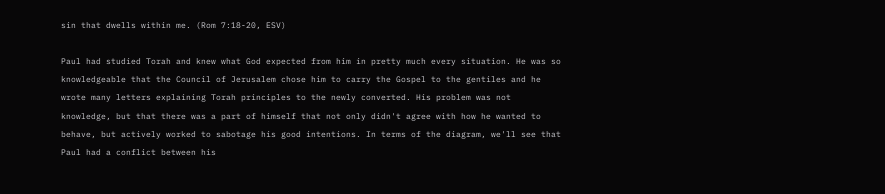sin that dwells within me. (Rom 7:18-20, ESV)

Paul had studied Torah and knew what God expected from him in pretty much every situation. He was so knowledgeable that the Council of Jerusalem chose him to carry the Gospel to the gentiles and he wrote many letters explaining Torah principles to the newly converted. His problem was not knowledge, but that there was a part of himself that not only didn't agree with how he wanted to behave, but actively worked to sabotage his good intentions. In terms of the diagram, we'll see that Paul had a conflict between his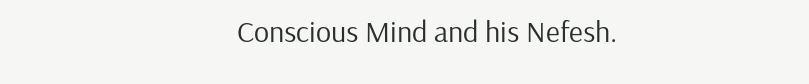Conscious Mind and his Nefesh.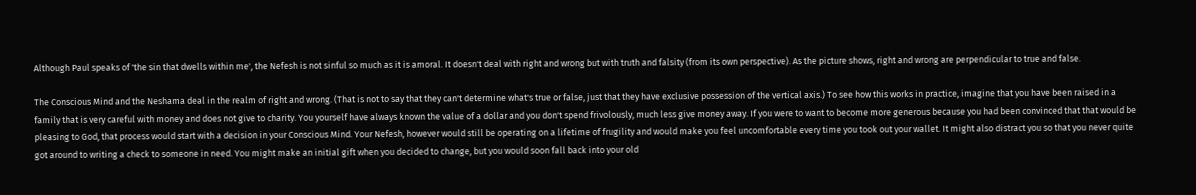Although Paul speaks of 'the sin that dwells within me', the Nefesh is not sinful so much as it is amoral. It doesn't deal with right and wrong but with truth and falsity (from its own perspective). As the picture shows, right and wrong are perpendicular to true and false.

The Conscious Mind and the Neshama deal in the realm of right and wrong. (That is not to say that they can't determine what's true or false, just that they have exclusive possession of the vertical axis.) To see how this works in practice, imagine that you have been raised in a family that is very careful with money and does not give to charity. You yourself have always known the value of a dollar and you don't spend frivolously, much less give money away. If you were to want to become more generous because you had been convinced that that would be pleasing to God, that process would start with a decision in your Conscious Mind. Your Nefesh, however would still be operating on a lifetime of frugility and would make you feel uncomfortable every time you took out your wallet. It might also distract you so that you never quite got around to writing a check to someone in need. You might make an initial gift when you decided to change, but you would soon fall back into your old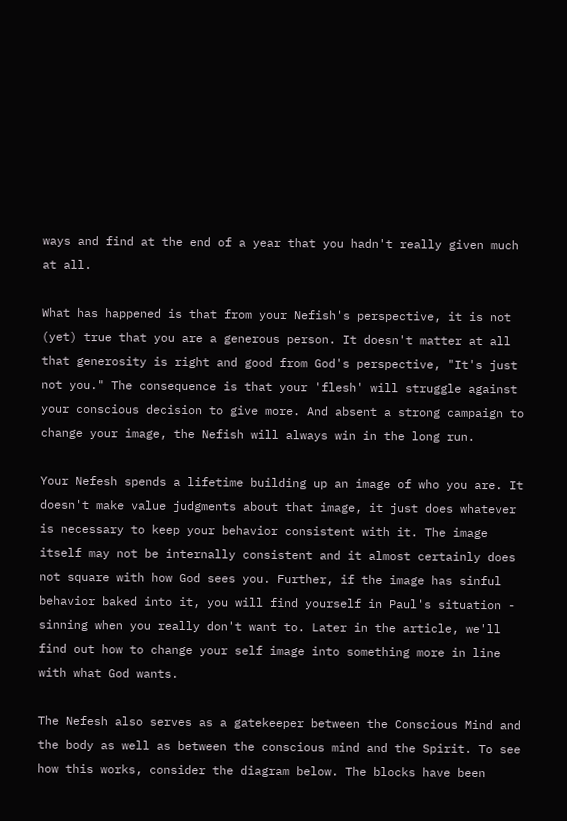ways and find at the end of a year that you hadn't really given much at all.

What has happened is that from your Nefish's perspective, it is not (yet) true that you are a generous person. It doesn't matter at all that generosity is right and good from God's perspective, "It's just not you." The consequence is that your 'flesh' will struggle against your conscious decision to give more. And absent a strong campaign to change your image, the Nefish will always win in the long run.

Your Nefesh spends a lifetime building up an image of who you are. It doesn't make value judgments about that image, it just does whatever is necessary to keep your behavior consistent with it. The image itself may not be internally consistent and it almost certainly does not square with how God sees you. Further, if the image has sinful behavior baked into it, you will find yourself in Paul's situation - sinning when you really don't want to. Later in the article, we'll find out how to change your self image into something more in line with what God wants.

The Nefesh also serves as a gatekeeper between the Conscious Mind and the body as well as between the conscious mind and the Spirit. To see how this works, consider the diagram below. The blocks have been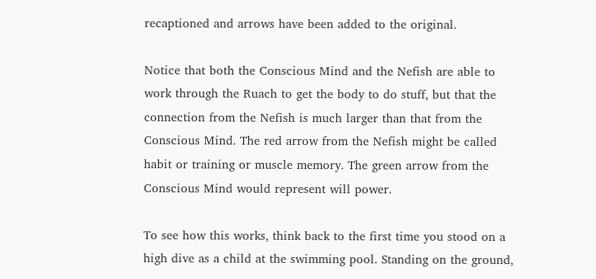recaptioned and arrows have been added to the original.

Notice that both the Conscious Mind and the Nefish are able to work through the Ruach to get the body to do stuff, but that the connection from the Nefish is much larger than that from the Conscious Mind. The red arrow from the Nefish might be called habit or training or muscle memory. The green arrow from the Conscious Mind would represent will power.

To see how this works, think back to the first time you stood on a high dive as a child at the swimming pool. Standing on the ground,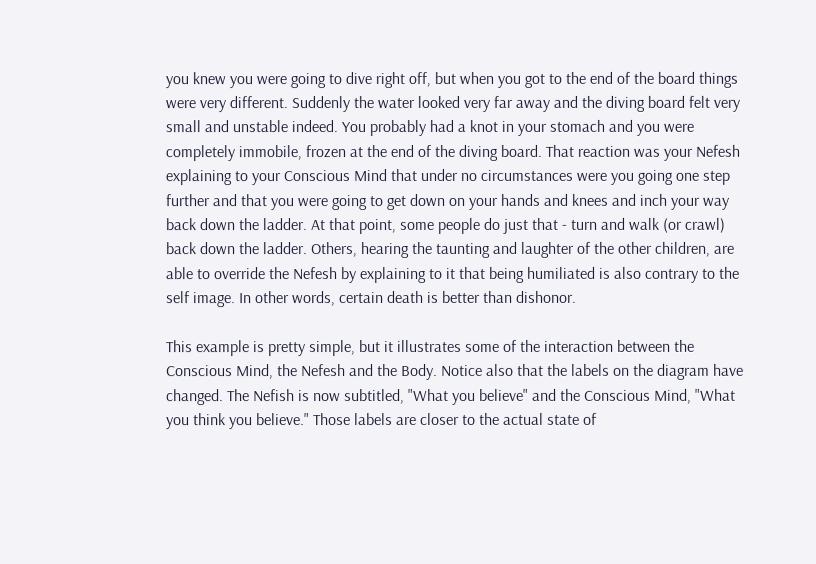you knew you were going to dive right off, but when you got to the end of the board things were very different. Suddenly the water looked very far away and the diving board felt very small and unstable indeed. You probably had a knot in your stomach and you were completely immobile, frozen at the end of the diving board. That reaction was your Nefesh explaining to your Conscious Mind that under no circumstances were you going one step further and that you were going to get down on your hands and knees and inch your way back down the ladder. At that point, some people do just that - turn and walk (or crawl) back down the ladder. Others, hearing the taunting and laughter of the other children, are able to override the Nefesh by explaining to it that being humiliated is also contrary to the self image. In other words, certain death is better than dishonor.

This example is pretty simple, but it illustrates some of the interaction between the Conscious Mind, the Nefesh and the Body. Notice also that the labels on the diagram have changed. The Nefish is now subtitled, "What you believe" and the Conscious Mind, "What you think you believe." Those labels are closer to the actual state of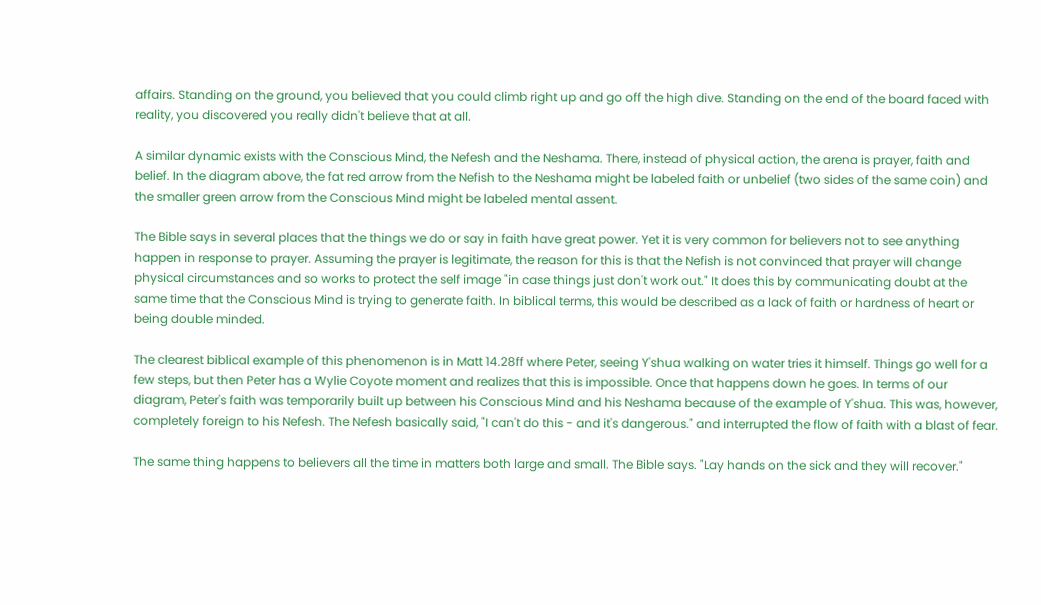affairs. Standing on the ground, you believed that you could climb right up and go off the high dive. Standing on the end of the board faced with reality, you discovered you really didn't believe that at all.

A similar dynamic exists with the Conscious Mind, the Nefesh and the Neshama. There, instead of physical action, the arena is prayer, faith and belief. In the diagram above, the fat red arrow from the Nefish to the Neshama might be labeled faith or unbelief (two sides of the same coin) and the smaller green arrow from the Conscious Mind might be labeled mental assent.

The Bible says in several places that the things we do or say in faith have great power. Yet it is very common for believers not to see anything happen in response to prayer. Assuming the prayer is legitimate, the reason for this is that the Nefish is not convinced that prayer will change physical circumstances and so works to protect the self image "in case things just don't work out." It does this by communicating doubt at the same time that the Conscious Mind is trying to generate faith. In biblical terms, this would be described as a lack of faith or hardness of heart or being double minded.

The clearest biblical example of this phenomenon is in Matt 14.28ff where Peter, seeing Y'shua walking on water tries it himself. Things go well for a few steps, but then Peter has a Wylie Coyote moment and realizes that this is impossible. Once that happens down he goes. In terms of our diagram, Peter's faith was temporarily built up between his Conscious Mind and his Neshama because of the example of Y'shua. This was, however, completely foreign to his Nefesh. The Nefesh basically said, "I can't do this - and it's dangerous." and interrupted the flow of faith with a blast of fear.

The same thing happens to believers all the time in matters both large and small. The Bible says. "Lay hands on the sick and they will recover."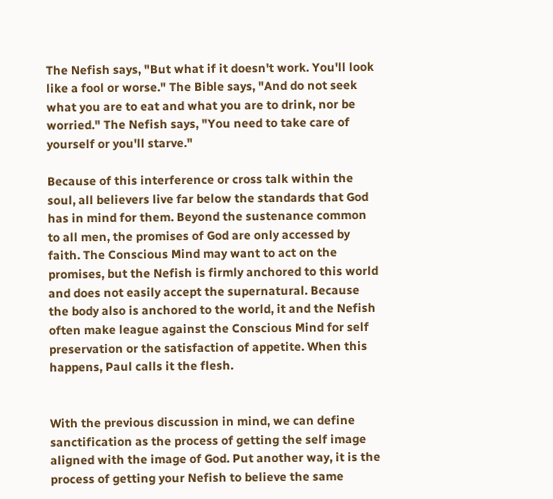The Nefish says, "But what if it doesn't work. You'll look like a fool or worse." The Bible says, "And do not seek what you are to eat and what you are to drink, nor be worried." The Nefish says, "You need to take care of yourself or you'll starve."

Because of this interference or cross talk within the soul, all believers live far below the standards that God has in mind for them. Beyond the sustenance common to all men, the promises of God are only accessed by faith. The Conscious Mind may want to act on the promises, but the Nefish is firmly anchored to this world and does not easily accept the supernatural. Because the body also is anchored to the world, it and the Nefish often make league against the Conscious Mind for self preservation or the satisfaction of appetite. When this happens, Paul calls it the flesh.


With the previous discussion in mind, we can define sanctification as the process of getting the self image aligned with the image of God. Put another way, it is the process of getting your Nefish to believe the same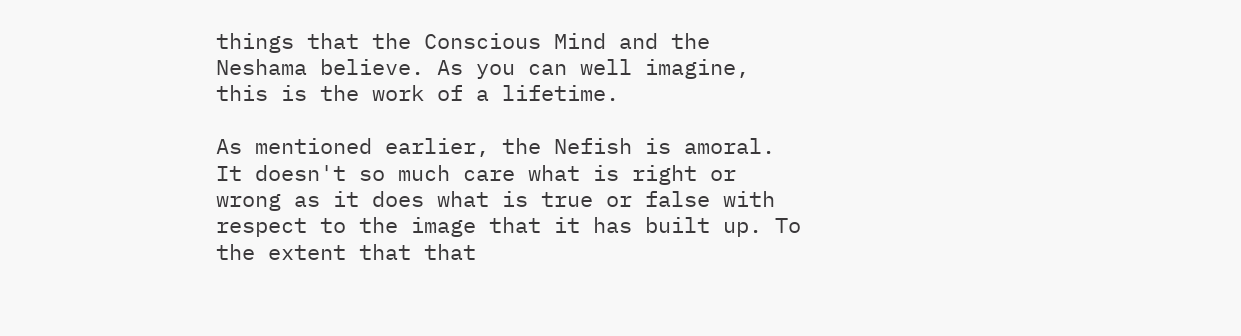things that the Conscious Mind and the Neshama believe. As you can well imagine, this is the work of a lifetime.

As mentioned earlier, the Nefish is amoral. It doesn't so much care what is right or wrong as it does what is true or false with respect to the image that it has built up. To the extent that that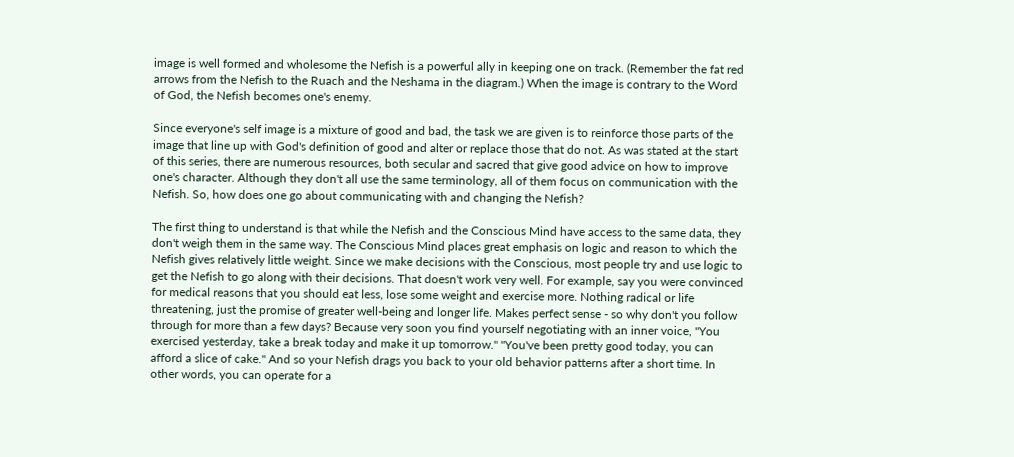image is well formed and wholesome the Nefish is a powerful ally in keeping one on track. (Remember the fat red arrows from the Nefish to the Ruach and the Neshama in the diagram.) When the image is contrary to the Word of God, the Nefish becomes one's enemy.

Since everyone's self image is a mixture of good and bad, the task we are given is to reinforce those parts of the image that line up with God's definition of good and alter or replace those that do not. As was stated at the start of this series, there are numerous resources, both secular and sacred that give good advice on how to improve one's character. Although they don't all use the same terminology, all of them focus on communication with the Nefish. So, how does one go about communicating with and changing the Nefish?

The first thing to understand is that while the Nefish and the Conscious Mind have access to the same data, they don't weigh them in the same way. The Conscious Mind places great emphasis on logic and reason to which the Nefish gives relatively little weight. Since we make decisions with the Conscious, most people try and use logic to get the Nefish to go along with their decisions. That doesn't work very well. For example, say you were convinced for medical reasons that you should eat less, lose some weight and exercise more. Nothing radical or life threatening, just the promise of greater well-being and longer life. Makes perfect sense - so why don't you follow through for more than a few days? Because very soon you find yourself negotiating with an inner voice, "You exercised yesterday, take a break today and make it up tomorrow." "You've been pretty good today, you can afford a slice of cake." And so your Nefish drags you back to your old behavior patterns after a short time. In other words, you can operate for a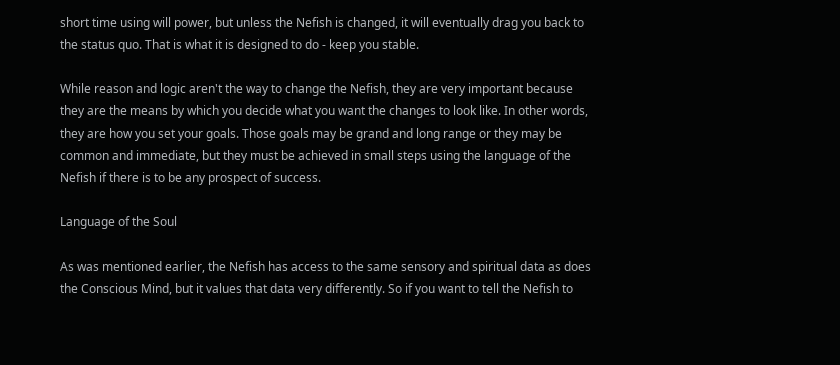short time using will power, but unless the Nefish is changed, it will eventually drag you back to the status quo. That is what it is designed to do - keep you stable.

While reason and logic aren't the way to change the Nefish, they are very important because they are the means by which you decide what you want the changes to look like. In other words, they are how you set your goals. Those goals may be grand and long range or they may be common and immediate, but they must be achieved in small steps using the language of the Nefish if there is to be any prospect of success.

Language of the Soul

As was mentioned earlier, the Nefish has access to the same sensory and spiritual data as does the Conscious Mind, but it values that data very differently. So if you want to tell the Nefish to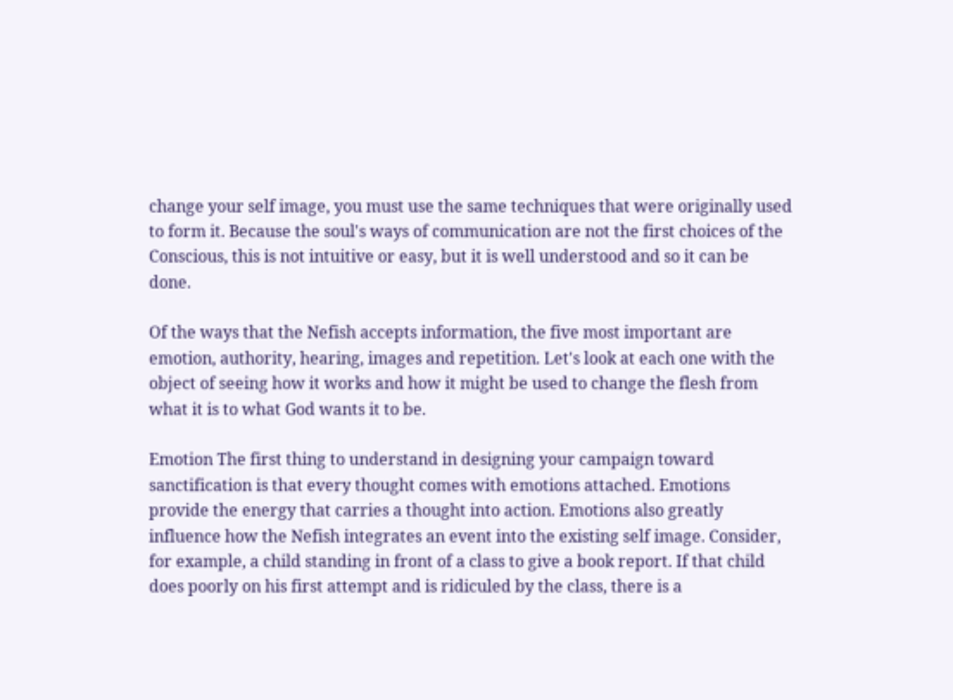change your self image, you must use the same techniques that were originally used to form it. Because the soul's ways of communication are not the first choices of the Conscious, this is not intuitive or easy, but it is well understood and so it can be done.

Of the ways that the Nefish accepts information, the five most important are emotion, authority, hearing, images and repetition. Let's look at each one with the object of seeing how it works and how it might be used to change the flesh from what it is to what God wants it to be.

Emotion The first thing to understand in designing your campaign toward sanctification is that every thought comes with emotions attached. Emotions provide the energy that carries a thought into action. Emotions also greatly influence how the Nefish integrates an event into the existing self image. Consider, for example, a child standing in front of a class to give a book report. If that child does poorly on his first attempt and is ridiculed by the class, there is a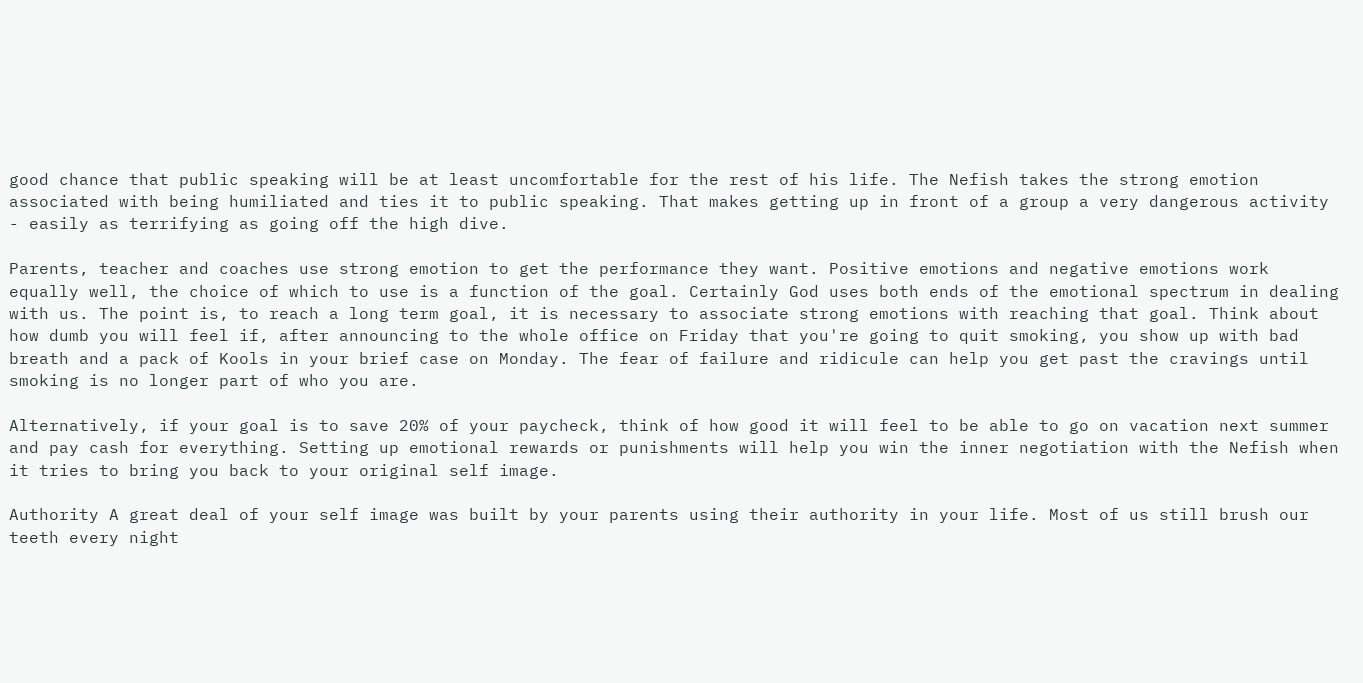good chance that public speaking will be at least uncomfortable for the rest of his life. The Nefish takes the strong emotion associated with being humiliated and ties it to public speaking. That makes getting up in front of a group a very dangerous activity - easily as terrifying as going off the high dive.

Parents, teacher and coaches use strong emotion to get the performance they want. Positive emotions and negative emotions work equally well, the choice of which to use is a function of the goal. Certainly God uses both ends of the emotional spectrum in dealing with us. The point is, to reach a long term goal, it is necessary to associate strong emotions with reaching that goal. Think about how dumb you will feel if, after announcing to the whole office on Friday that you're going to quit smoking, you show up with bad breath and a pack of Kools in your brief case on Monday. The fear of failure and ridicule can help you get past the cravings until smoking is no longer part of who you are.

Alternatively, if your goal is to save 20% of your paycheck, think of how good it will feel to be able to go on vacation next summer and pay cash for everything. Setting up emotional rewards or punishments will help you win the inner negotiation with the Nefish when it tries to bring you back to your original self image.

Authority A great deal of your self image was built by your parents using their authority in your life. Most of us still brush our teeth every night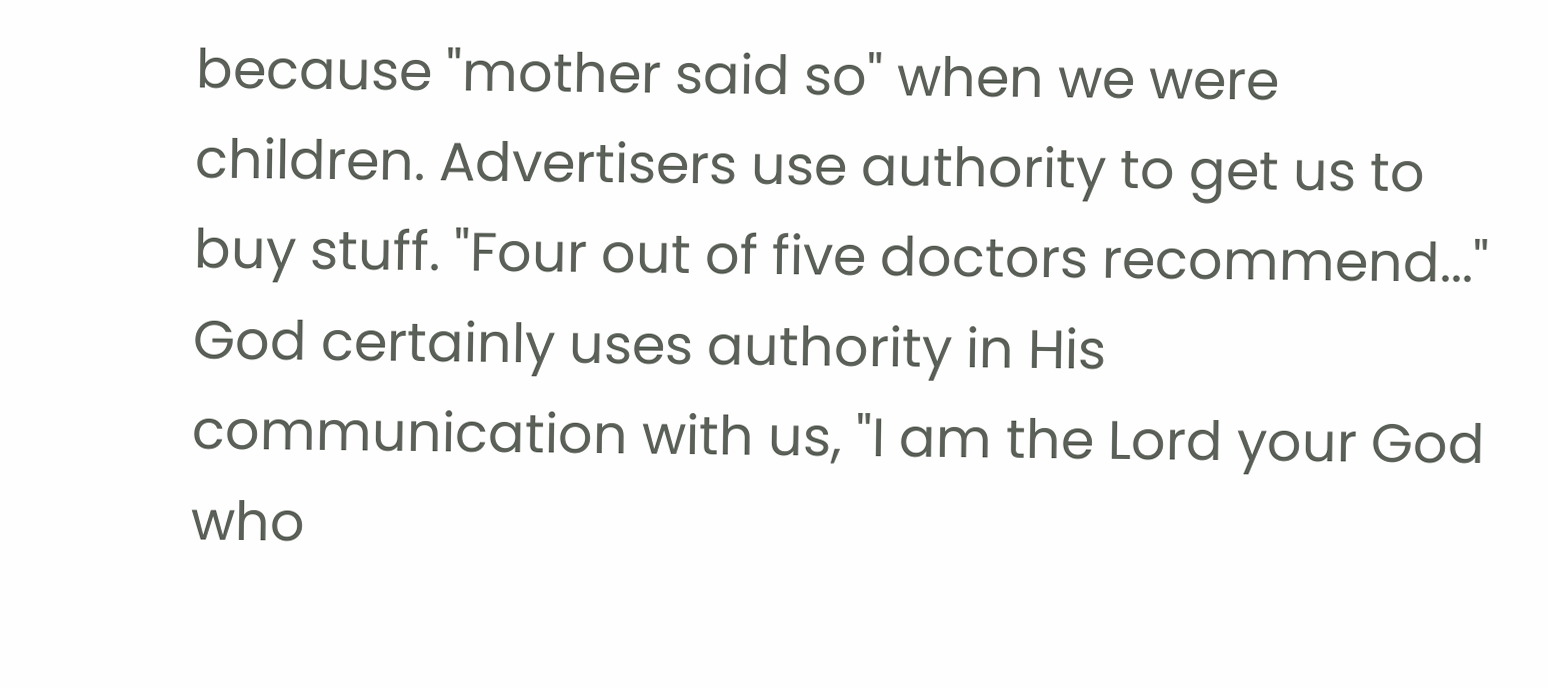because "mother said so" when we were children. Advertisers use authority to get us to buy stuff. "Four out of five doctors recommend..." God certainly uses authority in His communication with us, "I am the Lord your God who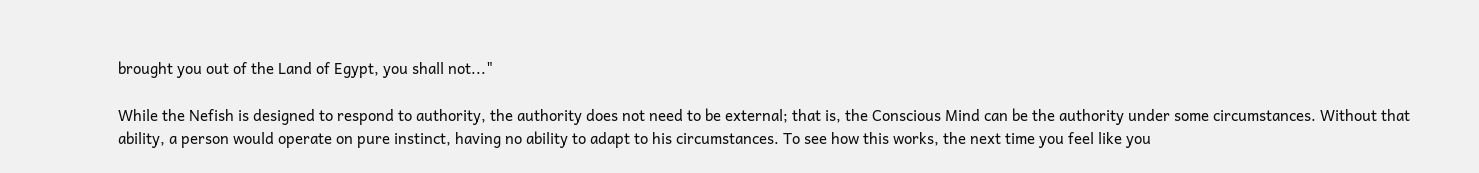brought you out of the Land of Egypt, you shall not..."

While the Nefish is designed to respond to authority, the authority does not need to be external; that is, the Conscious Mind can be the authority under some circumstances. Without that ability, a person would operate on pure instinct, having no ability to adapt to his circumstances. To see how this works, the next time you feel like you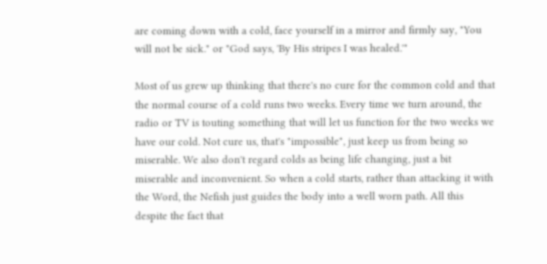are coming down with a cold, face yourself in a mirror and firmly say, "You will not be sick." or "God says, 'By His stripes I was healed.'"

Most of us grew up thinking that there's no cure for the common cold and that the normal course of a cold runs two weeks. Every time we turn around, the radio or TV is touting something that will let us function for the two weeks we have our cold. Not cure us, that's "impossible", just keep us from being so miserable. We also don't regard colds as being life changing, just a bit miserable and inconvenient. So when a cold starts, rather than attacking it with the Word, the Nefish just guides the body into a well worn path. All this despite the fact that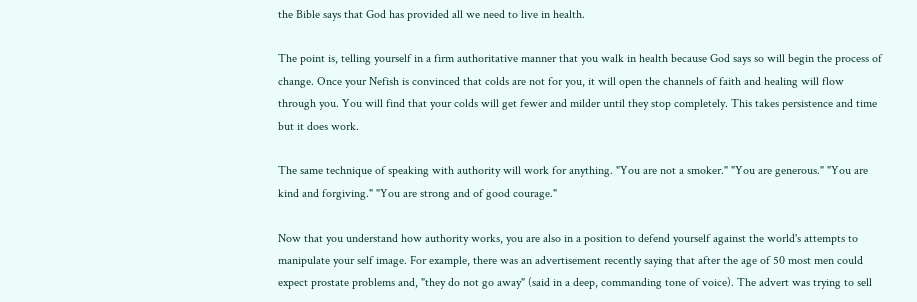the Bible says that God has provided all we need to live in health.

The point is, telling yourself in a firm authoritative manner that you walk in health because God says so will begin the process of change. Once your Nefish is convinced that colds are not for you, it will open the channels of faith and healing will flow through you. You will find that your colds will get fewer and milder until they stop completely. This takes persistence and time but it does work.

The same technique of speaking with authority will work for anything. "You are not a smoker." "You are generous." "You are kind and forgiving." "You are strong and of good courage."

Now that you understand how authority works, you are also in a position to defend yourself against the world's attempts to manipulate your self image. For example, there was an advertisement recently saying that after the age of 50 most men could expect prostate problems and, "they do not go away" (said in a deep, commanding tone of voice). The advert was trying to sell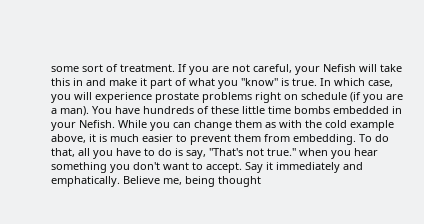some sort of treatment. If you are not careful, your Nefish will take this in and make it part of what you "know" is true. In which case, you will experience prostate problems right on schedule (if you are a man). You have hundreds of these little time bombs embedded in your Nefish. While you can change them as with the cold example above, it is much easier to prevent them from embedding. To do that, all you have to do is say, "That's not true." when you hear something you don't want to accept. Say it immediately and emphatically. Believe me, being thought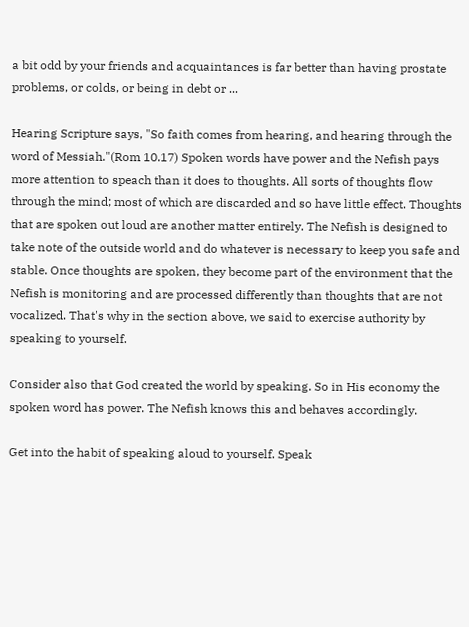a bit odd by your friends and acquaintances is far better than having prostate problems, or colds, or being in debt or ...

Hearing Scripture says, "So faith comes from hearing, and hearing through the word of Messiah."(Rom 10.17) Spoken words have power and the Nefish pays more attention to speach than it does to thoughts. All sorts of thoughts flow through the mind; most of which are discarded and so have little effect. Thoughts that are spoken out loud are another matter entirely. The Nefish is designed to take note of the outside world and do whatever is necessary to keep you safe and stable. Once thoughts are spoken, they become part of the environment that the Nefish is monitoring and are processed differently than thoughts that are not vocalized. That's why in the section above, we said to exercise authority by speaking to yourself.

Consider also that God created the world by speaking. So in His economy the spoken word has power. The Nefish knows this and behaves accordingly.

Get into the habit of speaking aloud to yourself. Speak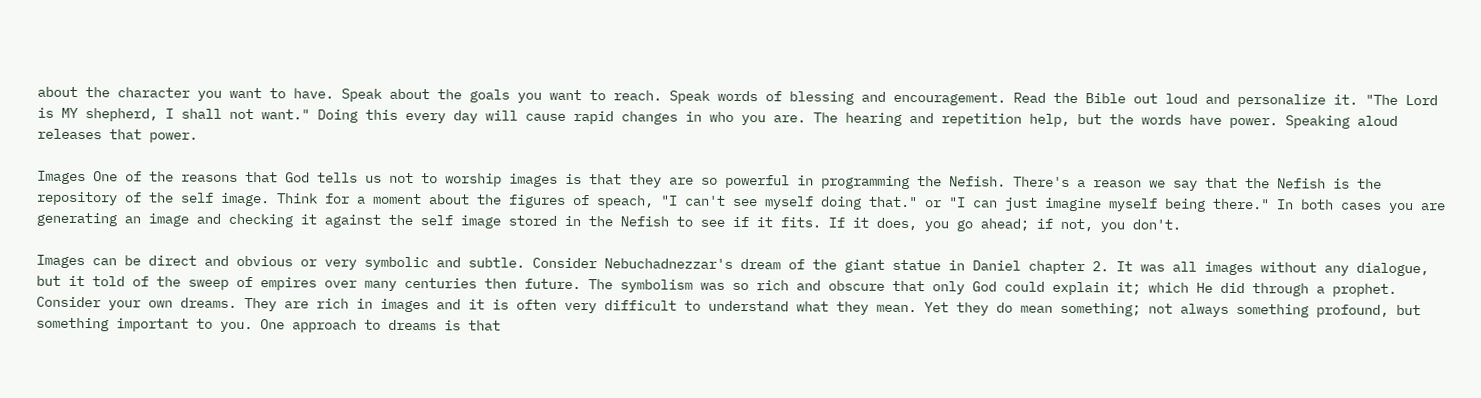about the character you want to have. Speak about the goals you want to reach. Speak words of blessing and encouragement. Read the Bible out loud and personalize it. "The Lord is MY shepherd, I shall not want." Doing this every day will cause rapid changes in who you are. The hearing and repetition help, but the words have power. Speaking aloud releases that power.

Images One of the reasons that God tells us not to worship images is that they are so powerful in programming the Nefish. There's a reason we say that the Nefish is the repository of the self image. Think for a moment about the figures of speach, "I can't see myself doing that." or "I can just imagine myself being there." In both cases you are generating an image and checking it against the self image stored in the Nefish to see if it fits. If it does, you go ahead; if not, you don't.

Images can be direct and obvious or very symbolic and subtle. Consider Nebuchadnezzar's dream of the giant statue in Daniel chapter 2. It was all images without any dialogue, but it told of the sweep of empires over many centuries then future. The symbolism was so rich and obscure that only God could explain it; which He did through a prophet. Consider your own dreams. They are rich in images and it is often very difficult to understand what they mean. Yet they do mean something; not always something profound, but something important to you. One approach to dreams is that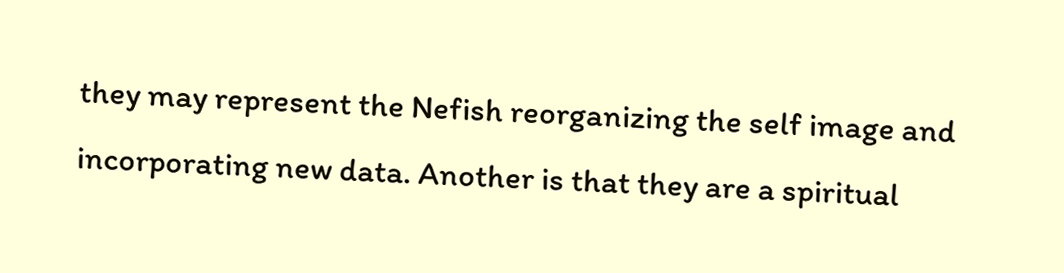they may represent the Nefish reorganizing the self image and incorporating new data. Another is that they are a spiritual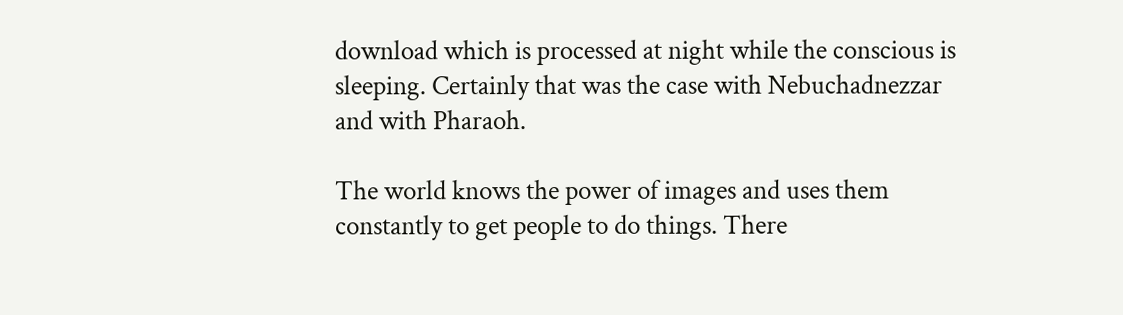download which is processed at night while the conscious is sleeping. Certainly that was the case with Nebuchadnezzar and with Pharaoh.

The world knows the power of images and uses them constantly to get people to do things. There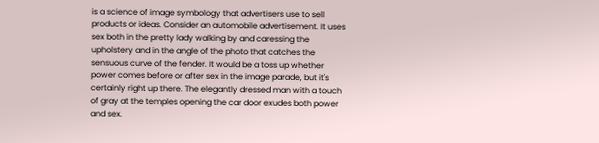is a science of image symbology that advertisers use to sell products or ideas. Consider an automobile advertisement. It uses sex both in the pretty lady walking by and caressing the upholstery and in the angle of the photo that catches the sensuous curve of the fender. It would be a toss up whether power comes before or after sex in the image parade, but it's certainly right up there. The elegantly dressed man with a touch of gray at the temples opening the car door exudes both power and sex.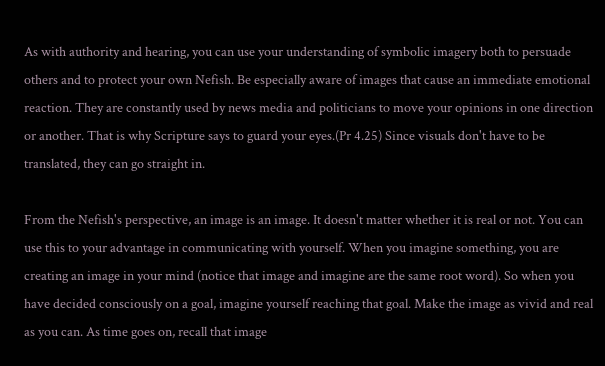As with authority and hearing, you can use your understanding of symbolic imagery both to persuade others and to protect your own Nefish. Be especially aware of images that cause an immediate emotional reaction. They are constantly used by news media and politicians to move your opinions in one direction or another. That is why Scripture says to guard your eyes.(Pr 4.25) Since visuals don't have to be translated, they can go straight in.

From the Nefish's perspective, an image is an image. It doesn't matter whether it is real or not. You can use this to your advantage in communicating with yourself. When you imagine something, you are creating an image in your mind (notice that image and imagine are the same root word). So when you have decided consciously on a goal, imagine yourself reaching that goal. Make the image as vivid and real as you can. As time goes on, recall that image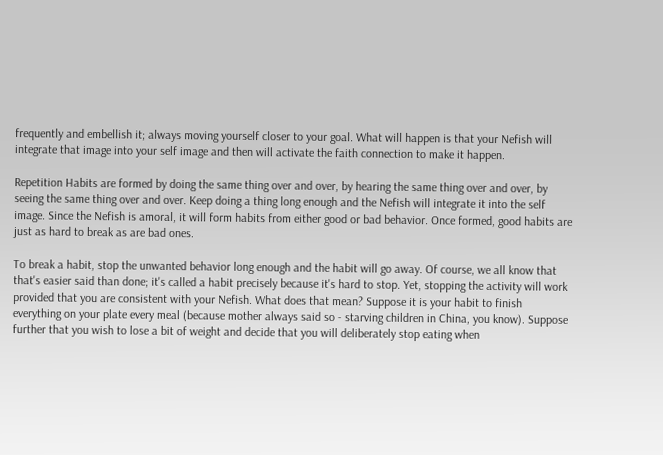frequently and embellish it; always moving yourself closer to your goal. What will happen is that your Nefish will integrate that image into your self image and then will activate the faith connection to make it happen.

Repetition Habits are formed by doing the same thing over and over, by hearing the same thing over and over, by seeing the same thing over and over. Keep doing a thing long enough and the Nefish will integrate it into the self image. Since the Nefish is amoral, it will form habits from either good or bad behavior. Once formed, good habits are just as hard to break as are bad ones.

To break a habit, stop the unwanted behavior long enough and the habit will go away. Of course, we all know that that's easier said than done; it's called a habit precisely because it's hard to stop. Yet, stopping the activity will work provided that you are consistent with your Nefish. What does that mean? Suppose it is your habit to finish everything on your plate every meal (because mother always said so - starving children in China, you know). Suppose further that you wish to lose a bit of weight and decide that you will deliberately stop eating when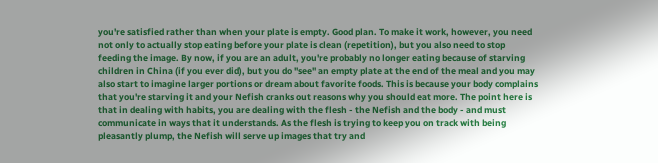you're satisfied rather than when your plate is empty. Good plan. To make it work, however, you need not only to actually stop eating before your plate is clean (repetition), but you also need to stop feeding the image. By now, if you are an adult, you're probably no longer eating because of starving children in China (if you ever did), but you do "see" an empty plate at the end of the meal and you may also start to imagine larger portions or dream about favorite foods. This is because your body complains that you're starving it and your Nefish cranks out reasons why you should eat more. The point here is that in dealing with habits, you are dealing with the flesh - the Nefish and the body - and must communicate in ways that it understands. As the flesh is trying to keep you on track with being pleasantly plump, the Nefish will serve up images that try and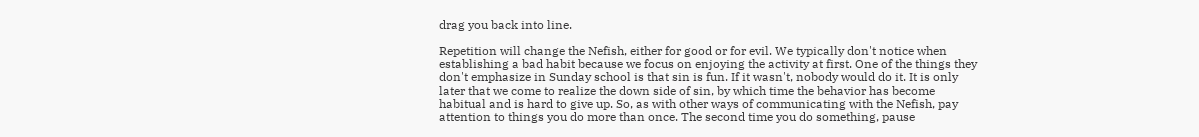drag you back into line.

Repetition will change the Nefish, either for good or for evil. We typically don't notice when establishing a bad habit because we focus on enjoying the activity at first. One of the things they don't emphasize in Sunday school is that sin is fun. If it wasn't, nobody would do it. It is only later that we come to realize the down side of sin, by which time the behavior has become habitual and is hard to give up. So, as with other ways of communicating with the Nefish, pay attention to things you do more than once. The second time you do something, pause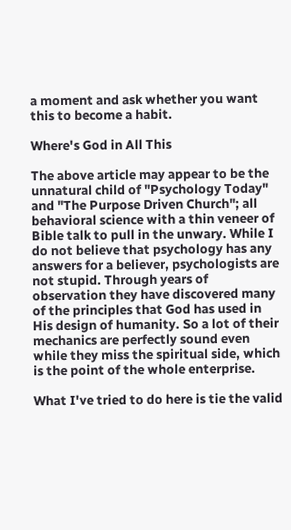a moment and ask whether you want this to become a habit.

Where's God in All This

The above article may appear to be the unnatural child of "Psychology Today" and "The Purpose Driven Church"; all behavioral science with a thin veneer of Bible talk to pull in the unwary. While I do not believe that psychology has any answers for a believer, psychologists are not stupid. Through years of observation they have discovered many of the principles that God has used in His design of humanity. So a lot of their mechanics are perfectly sound even while they miss the spiritual side, which is the point of the whole enterprise.

What I've tried to do here is tie the valid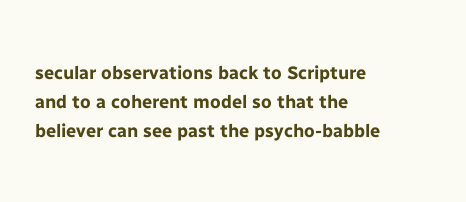secular observations back to Scripture and to a coherent model so that the believer can see past the psycho-babble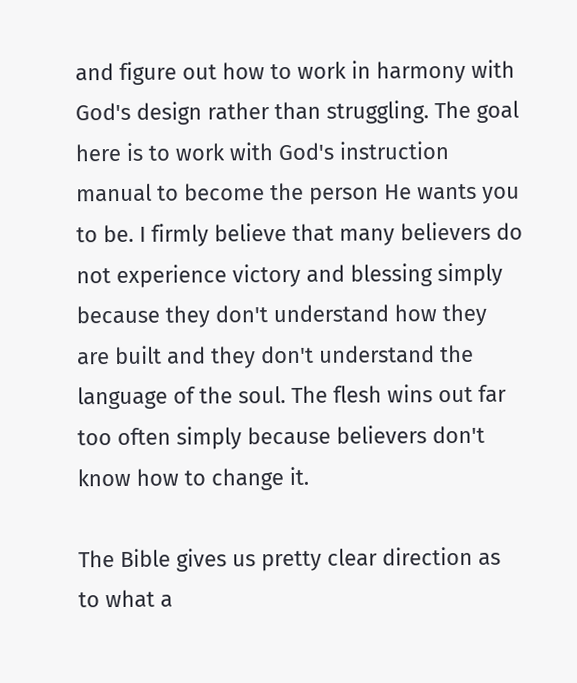and figure out how to work in harmony with God's design rather than struggling. The goal here is to work with God's instruction manual to become the person He wants you to be. I firmly believe that many believers do not experience victory and blessing simply because they don't understand how they are built and they don't understand the language of the soul. The flesh wins out far too often simply because believers don't know how to change it.

The Bible gives us pretty clear direction as to what a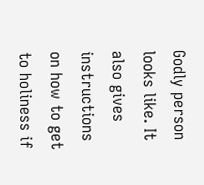Godly person looks like. It also gives instructions on how to get to holiness if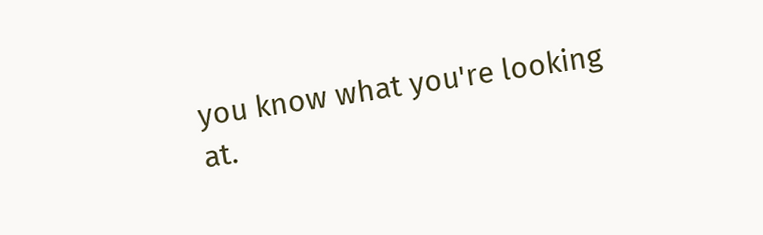you know what you're looking at.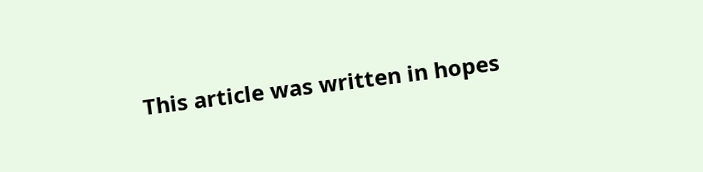This article was written in hopes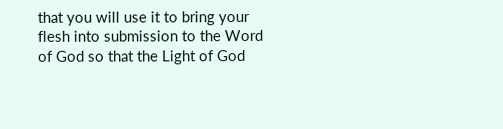that you will use it to bring your flesh into submission to the Word of God so that the Light of God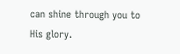can shine through you to His glory.